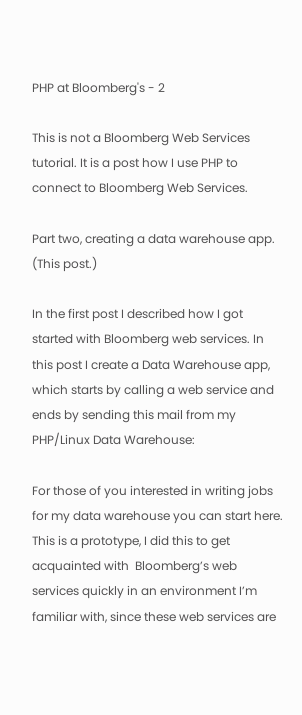PHP at Bloomberg's - 2

This is not a Bloomberg Web Services tutorial. It is a post how I use PHP to connect to Bloomberg Web Services.

Part two, creating a data warehouse app.  (This post.)

In the first post I described how I got started with Bloomberg web services. In this post I create a Data Warehouse app, which starts by calling a web service and ends by sending this mail from my PHP/Linux Data Warehouse:

For those of you interested in writing jobs for my data warehouse you can start here.
This is a prototype, I did this to get acquainted with  Bloomberg’s web services quickly in an environment I’m familiar with, since these web services are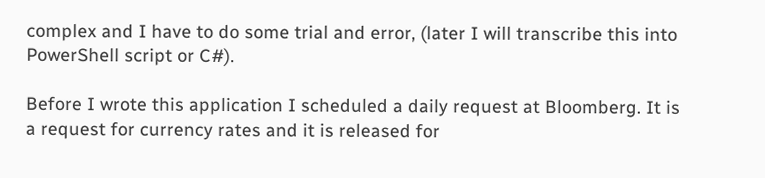complex and I have to do some trial and error, (later I will transcribe this into PowerShell script or C#).

Before I wrote this application I scheduled a daily request at Bloomberg. It is a request for currency rates and it is released for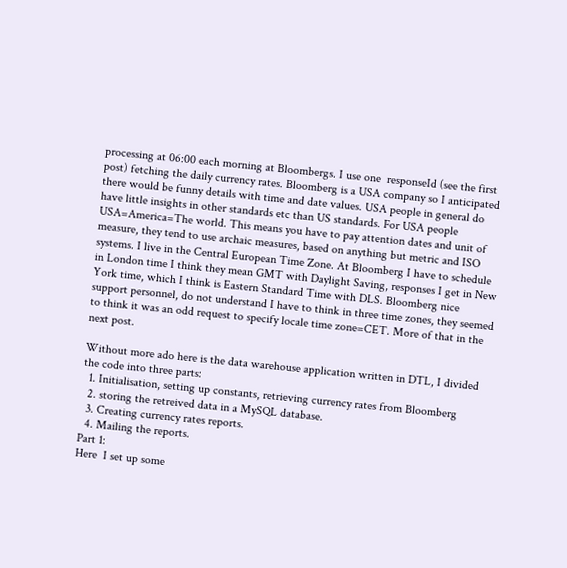processing at 06:00 each morning at Bloombergs. I use one  responseId (see the first post) fetching the daily currency rates. Bloomberg is a USA company so I anticipated there would be funny details with time and date values. USA people in general do have little insights in other standards etc than US standards. For USA people USA=America=The world. This means you have to pay attention dates and unit of measure, they tend to use archaic measures, based on anything but metric and ISO systems. I live in the Central European Time Zone. At Bloomberg I have to schedule in London time I think they mean GMT with Daylight Saving, responses I get in New York time, which I think is Eastern Standard Time with DLS. Bloomberg nice support personnel, do not understand I have to think in three time zones, they seemed to think it was an odd request to specify locale time zone=CET. More of that in the next post.

Without more ado here is the data warehouse application written in DTL, I divided the code into three parts:
  1. Initialisation, setting up constants, retrieving currency rates from Bloomberg
  2. storing the retreived data in a MySQL database.
  3. Creating currency rates reports.
  4. Mailing the reports.
Part 1:
Here  I set up some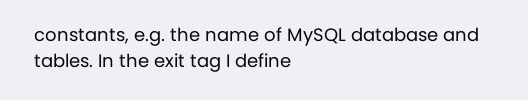constants, e.g. the name of MySQL database and tables. In the exit tag I define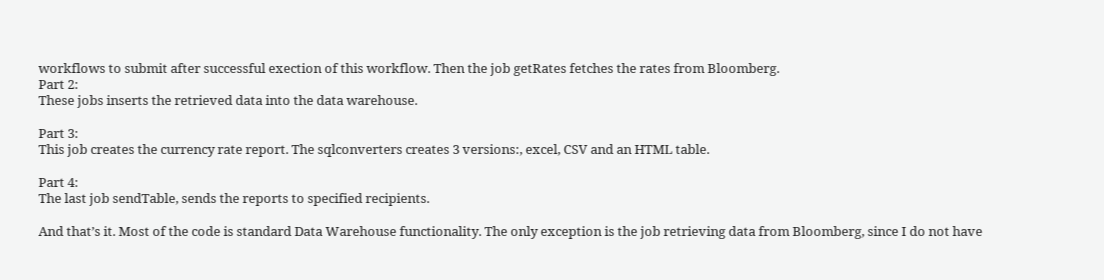workflows to submit after successful exection of this workflow. Then the job getRates fetches the rates from Bloomberg.
Part 2:
These jobs inserts the retrieved data into the data warehouse.

Part 3:
This job creates the currency rate report. The sqlconverters creates 3 versions:, excel, CSV and an HTML table.

Part 4:
The last job sendTable, sends the reports to specified recipients.

And that’s it. Most of the code is standard Data Warehouse functionality. The only exception is the job retrieving data from Bloomberg, since I do not have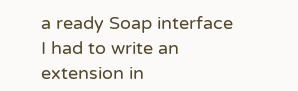a ready Soap interface I had to write an  extension in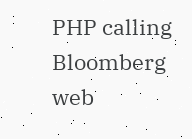PHP calling Bloomberg web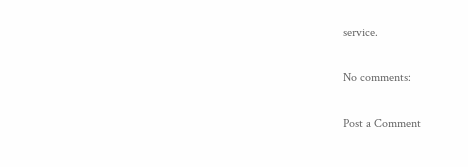service.

No comments:

Post a Comment